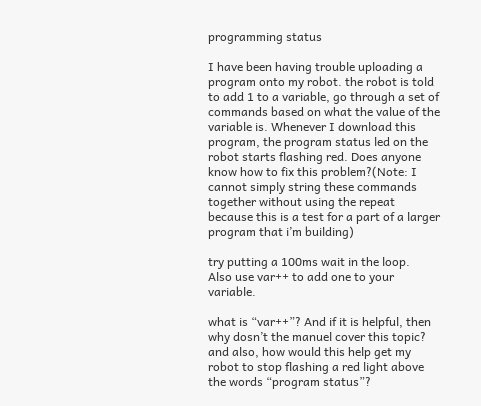programming status

I have been having trouble uploading a program onto my robot. the robot is told to add 1 to a variable, go through a set of commands based on what the value of the variable is. Whenever I download this program, the program status led on the robot starts flashing red. Does anyone know how to fix this problem?(Note: I cannot simply string these commands together without using the repeat because this is a test for a part of a larger program that i’m building)

try putting a 100ms wait in the loop.
Also use var++ to add one to your variable.

what is “var++”? And if it is helpful, then why dosn’t the manuel cover this topic? and also, how would this help get my robot to stop flashing a red light above the words “program status”?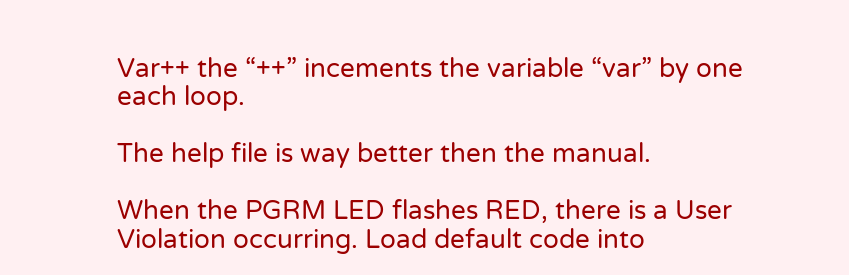Var++ the “++” incements the variable “var” by one each loop.

The help file is way better then the manual.

When the PGRM LED flashes RED, there is a User Violation occurring. Load default code into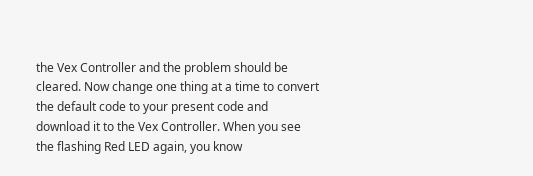the Vex Controller and the problem should be cleared. Now change one thing at a time to convert the default code to your present code and download it to the Vex Controller. When you see the flashing Red LED again, you know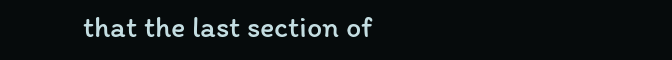that the last section of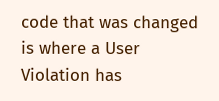code that was changed is where a User Violation has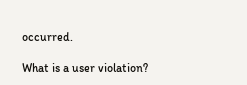occurred.

What is a user violation?